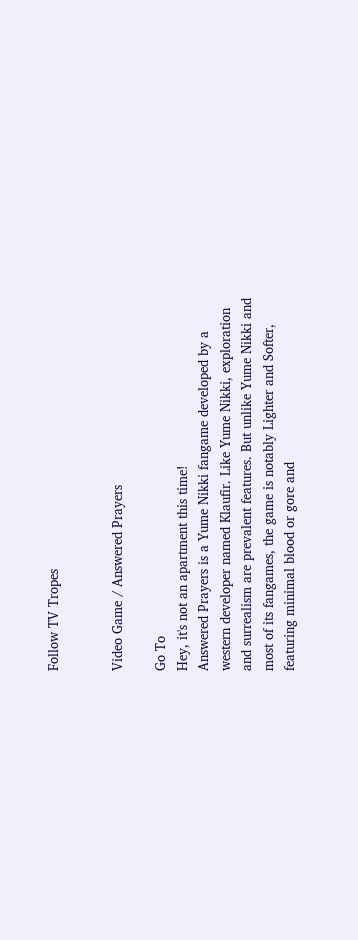Follow TV Tropes


Video Game / Answered Prayers

Go To
Hey, it's not an apartment this time!
Answered Prayers is a Yume Nikki fangame developed by a western developer named Klaufir. Like Yume Nikki, exploration and surrealism are prevalent features. But unlike Yume Nikki and most of its fangames, the game is notably Lighter and Softer, featuring minimal blood or gore and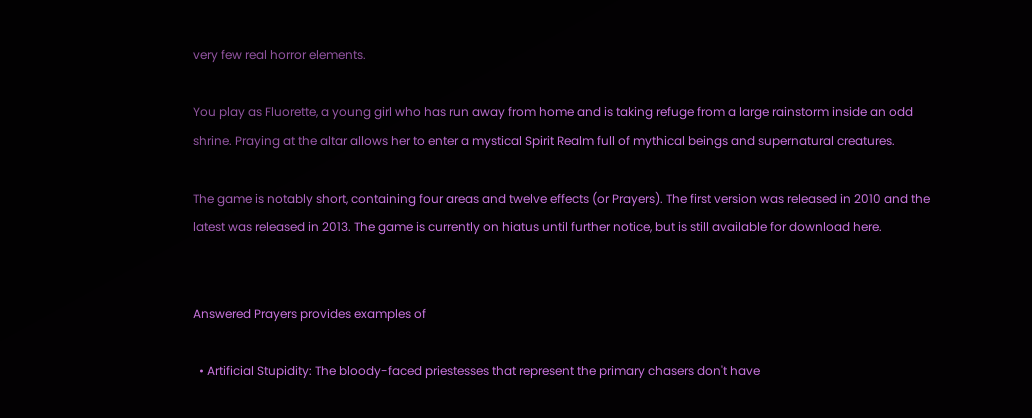very few real horror elements.

You play as Fluorette, a young girl who has run away from home and is taking refuge from a large rainstorm inside an odd shrine. Praying at the altar allows her to enter a mystical Spirit Realm full of mythical beings and supernatural creatures.

The game is notably short, containing four areas and twelve effects (or Prayers). The first version was released in 2010 and the latest was released in 2013. The game is currently on hiatus until further notice, but is still available for download here.


Answered Prayers provides examples of

  • Artificial Stupidity: The bloody-faced priestesses that represent the primary chasers don't have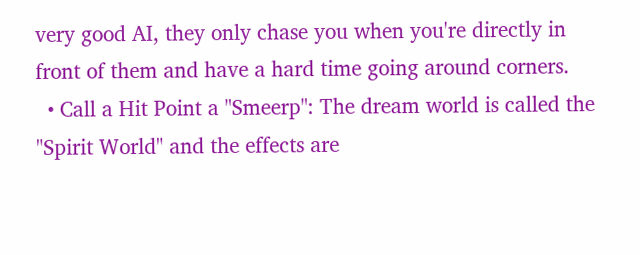very good AI, they only chase you when you're directly in front of them and have a hard time going around corners.
  • Call a Hit Point a "Smeerp": The dream world is called the "Spirit World" and the effects are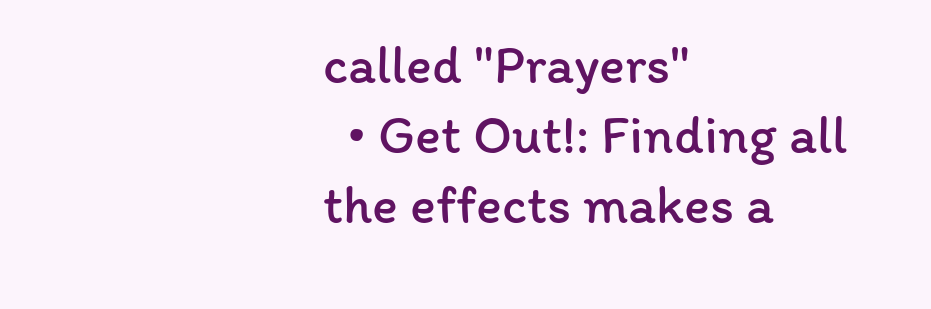called "Prayers"
  • Get Out!: Finding all the effects makes a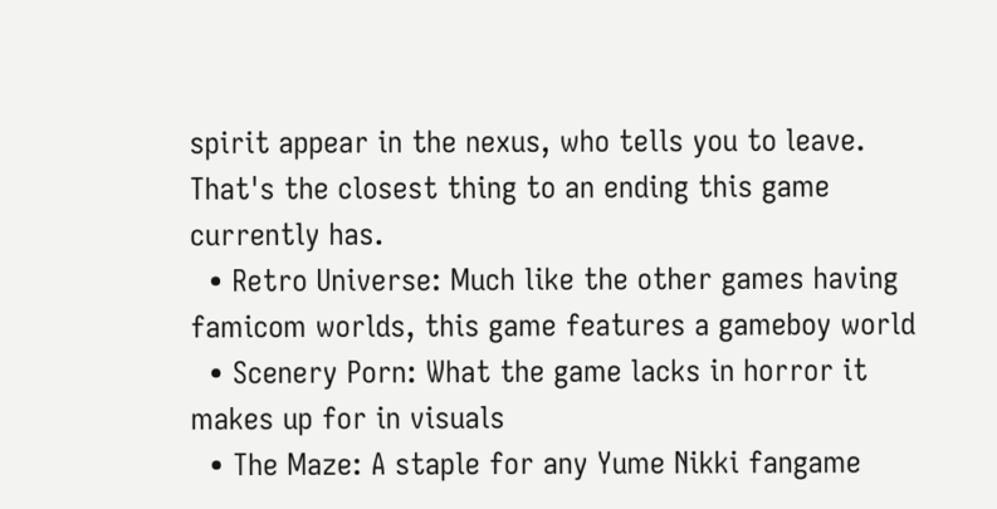spirit appear in the nexus, who tells you to leave. That's the closest thing to an ending this game currently has.
  • Retro Universe: Much like the other games having famicom worlds, this game features a gameboy world
  • Scenery Porn: What the game lacks in horror it makes up for in visuals
  • The Maze: A staple for any Yume Nikki fangame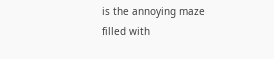is the annoying maze filled with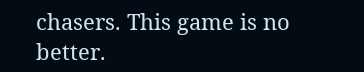chasers. This game is no better.